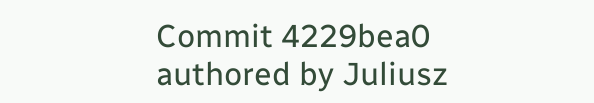Commit 4229bea0 authored by Juliusz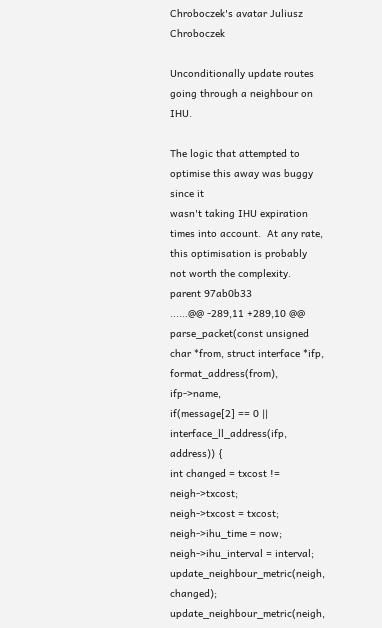Chroboczek's avatar Juliusz Chroboczek

Unconditionally update routes going through a neighbour on IHU.

The logic that attempted to optimise this away was buggy since it
wasn't taking IHU expiration times into account.  At any rate,
this optimisation is probably not worth the complexity.
parent 97ab0b33
......@@ -289,11 +289,10 @@ parse_packet(const unsigned char *from, struct interface *ifp,
format_address(from), ifp->name,
if(message[2] == 0 || interface_ll_address(ifp, address)) {
int changed = txcost != neigh->txcost;
neigh->txcost = txcost;
neigh->ihu_time = now;
neigh->ihu_interval = interval;
update_neighbour_metric(neigh, changed);
update_neighbour_metric(neigh,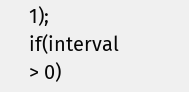1);
if(interval > 0)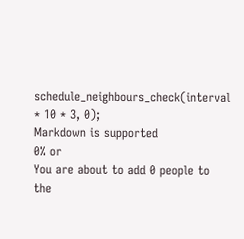schedule_neighbours_check(interval * 10 * 3, 0);
Markdown is supported
0% or
You are about to add 0 people to the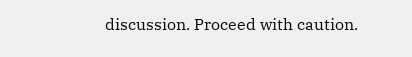discussion. Proceed with caution.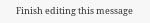Finish editing this message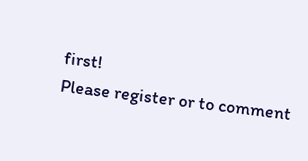first!
Please register or to comment